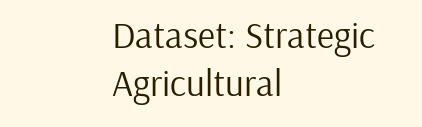Dataset: Strategic Agricultural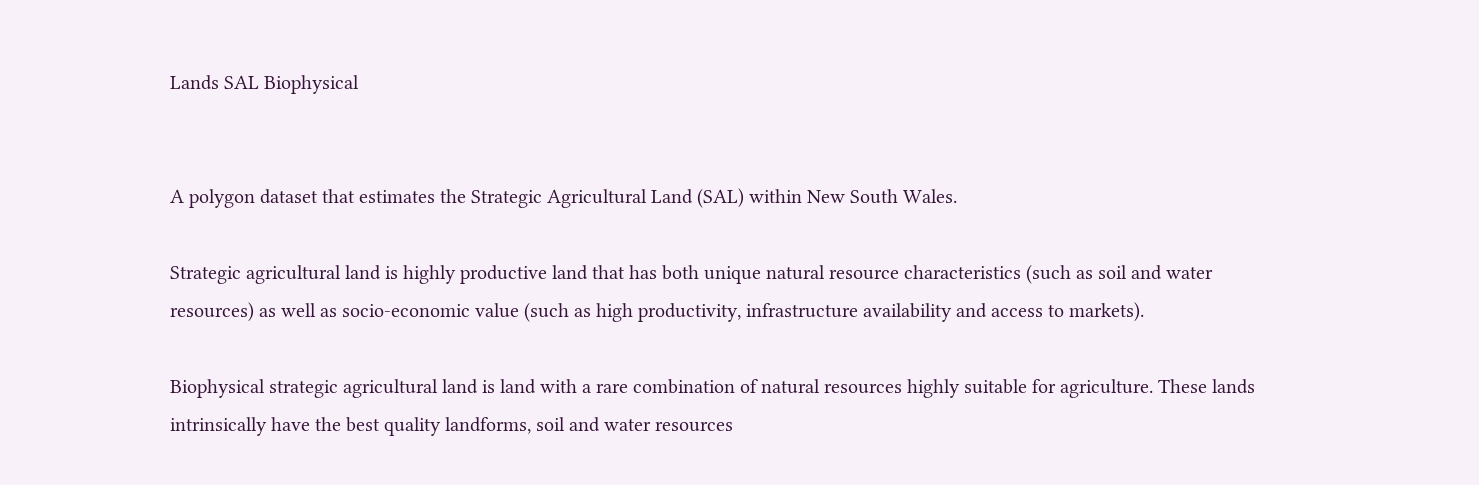Lands SAL Biophysical


A polygon dataset that estimates the Strategic Agricultural Land (SAL) within New South Wales.

Strategic agricultural land is highly productive land that has both unique natural resource characteristics (such as soil and water resources) as well as socio-economic value (such as high productivity, infrastructure availability and access to markets).

Biophysical strategic agricultural land is land with a rare combination of natural resources highly suitable for agriculture. These lands intrinsically have the best quality landforms, soil and water resources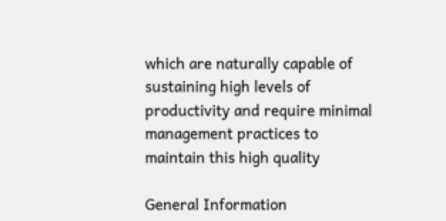which are naturally capable of sustaining high levels of productivity and require minimal management practices to maintain this high quality

General Information